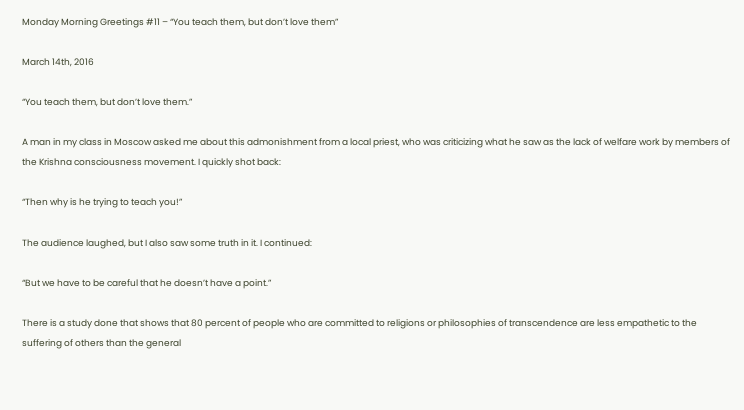Monday Morning Greetings #11 – “You teach them, but don’t love them”

March 14th, 2016

“You teach them, but don’t love them.”

A man in my class in Moscow asked me about this admonishment from a local priest, who was criticizing what he saw as the lack of welfare work by members of the Krishna consciousness movement. I quickly shot back:

“Then why is he trying to teach you!”

The audience laughed, but I also saw some truth in it. I continued:

“But we have to be careful that he doesn’t have a point.”

There is a study done that shows that 80 percent of people who are committed to religions or philosophies of transcendence are less empathetic to the suffering of others than the general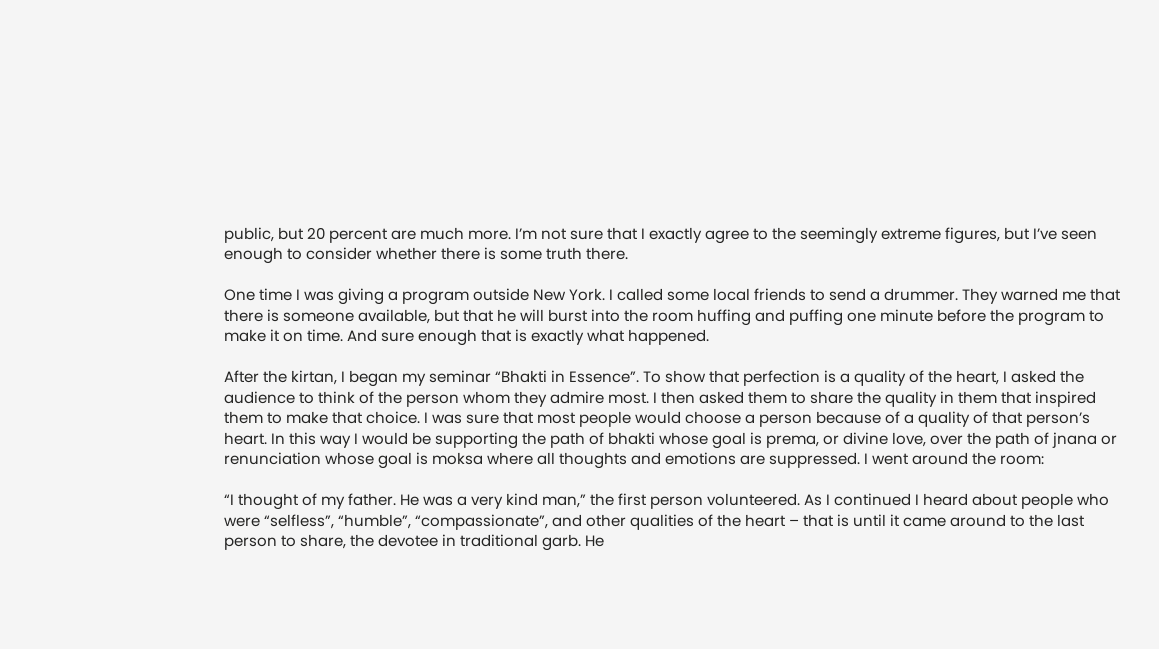public, but 20 percent are much more. I’m not sure that I exactly agree to the seemingly extreme figures, but I’ve seen enough to consider whether there is some truth there.

One time I was giving a program outside New York. I called some local friends to send a drummer. They warned me that there is someone available, but that he will burst into the room huffing and puffing one minute before the program to make it on time. And sure enough that is exactly what happened.

After the kirtan, I began my seminar “Bhakti in Essence”. To show that perfection is a quality of the heart, I asked the audience to think of the person whom they admire most. I then asked them to share the quality in them that inspired them to make that choice. I was sure that most people would choose a person because of a quality of that person’s heart. In this way I would be supporting the path of bhakti whose goal is prema, or divine love, over the path of jnana or renunciation whose goal is moksa where all thoughts and emotions are suppressed. I went around the room:

“I thought of my father. He was a very kind man,” the first person volunteered. As I continued I heard about people who were “selfless”, “humble”, “compassionate”, and other qualities of the heart – that is until it came around to the last person to share, the devotee in traditional garb. He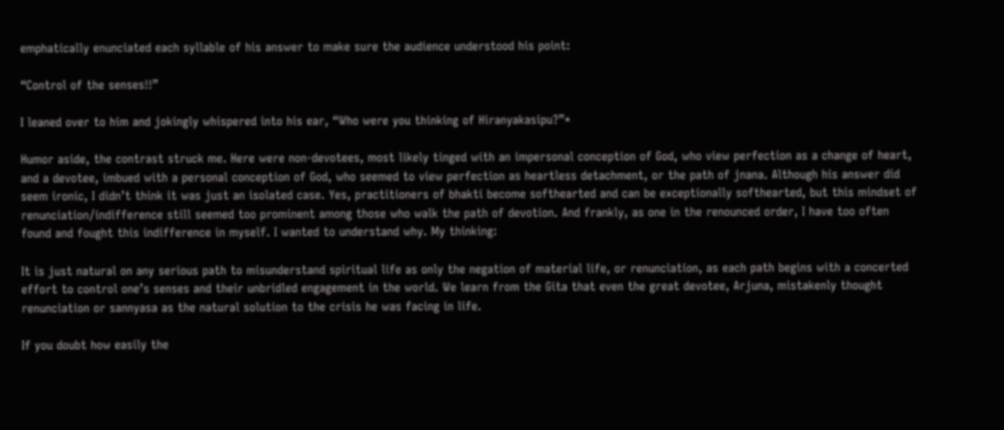emphatically enunciated each syllable of his answer to make sure the audience understood his point:

“Control of the senses!!”

I leaned over to him and jokingly whispered into his ear, “Who were you thinking of Hiranyakasipu?”*

Humor aside, the contrast struck me. Here were non-devotees, most likely tinged with an impersonal conception of God, who view perfection as a change of heart, and a devotee, imbued with a personal conception of God, who seemed to view perfection as heartless detachment, or the path of jnana. Although his answer did seem ironic, I didn’t think it was just an isolated case. Yes, practitioners of bhakti become softhearted and can be exceptionally softhearted, but this mindset of renunciation/indifference still seemed too prominent among those who walk the path of devotion. And frankly, as one in the renounced order, I have too often found and fought this indifference in myself. I wanted to understand why. My thinking:

It is just natural on any serious path to misunderstand spiritual life as only the negation of material life, or renunciation, as each path begins with a concerted effort to control one’s senses and their unbridled engagement in the world. We learn from the Gita that even the great devotee, Arjuna, mistakenly thought renunciation or sannyasa as the natural solution to the crisis he was facing in life.

If you doubt how easily the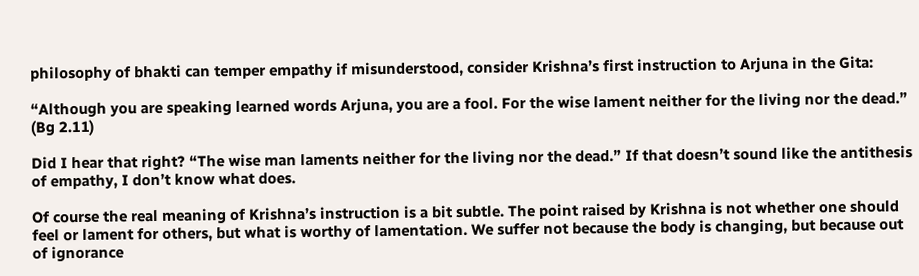philosophy of bhakti can temper empathy if misunderstood, consider Krishna’s first instruction to Arjuna in the Gita:

“Although you are speaking learned words Arjuna, you are a fool. For the wise lament neither for the living nor the dead.” (Bg 2.11)

Did I hear that right? “The wise man laments neither for the living nor the dead.” If that doesn’t sound like the antithesis of empathy, I don’t know what does.

Of course the real meaning of Krishna’s instruction is a bit subtle. The point raised by Krishna is not whether one should feel or lament for others, but what is worthy of lamentation. We suffer not because the body is changing, but because out of ignorance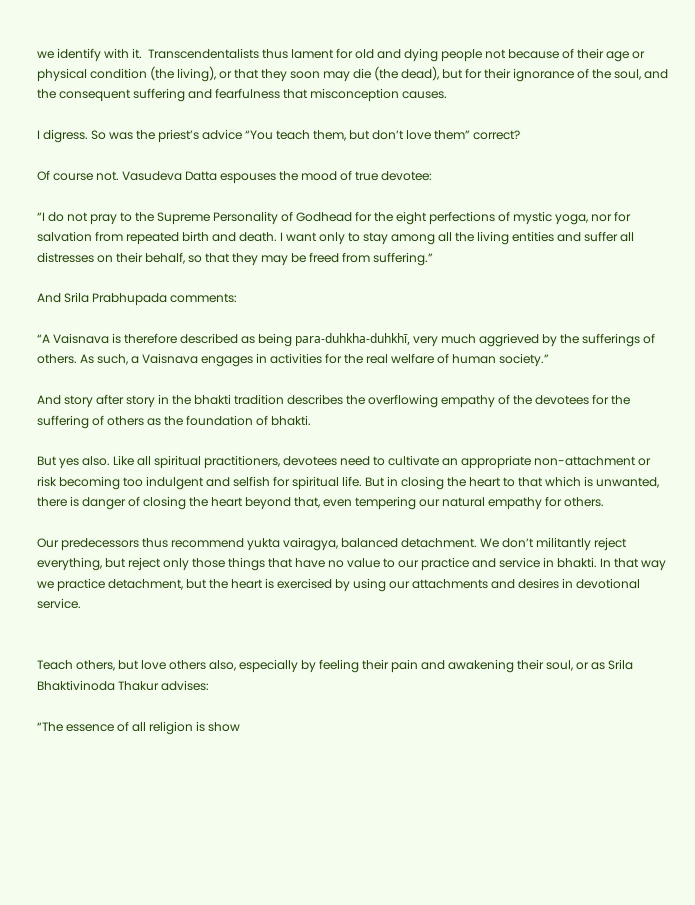we identify with it.  Transcendentalists thus lament for old and dying people not because of their age or physical condition (the living), or that they soon may die (the dead), but for their ignorance of the soul, and the consequent suffering and fearfulness that misconception causes.

I digress. So was the priest’s advice “You teach them, but don’t love them” correct?

Of course not. Vasudeva Datta espouses the mood of true devotee:

“I do not pray to the Supreme Personality of Godhead for the eight perfections of mystic yoga, nor for salvation from repeated birth and death. I want only to stay among all the living entities and suffer all distresses on their behalf, so that they may be freed from suffering.”

And Srila Prabhupada comments:

“A Vaisnava is therefore described as being para-duhkha-duhkhī, very much aggrieved by the sufferings of others. As such, a Vaisnava engages in activities for the real welfare of human society.”

And story after story in the bhakti tradition describes the overflowing empathy of the devotees for the suffering of others as the foundation of bhakti.

But yes also. Like all spiritual practitioners, devotees need to cultivate an appropriate non-attachment or risk becoming too indulgent and selfish for spiritual life. But in closing the heart to that which is unwanted, there is danger of closing the heart beyond that, even tempering our natural empathy for others.

Our predecessors thus recommend yukta vairagya, balanced detachment. We don’t militantly reject everything, but reject only those things that have no value to our practice and service in bhakti. In that way we practice detachment, but the heart is exercised by using our attachments and desires in devotional service.


Teach others, but love others also, especially by feeling their pain and awakening their soul, or as Srila Bhaktivinoda Thakur advises:

“The essence of all religion is show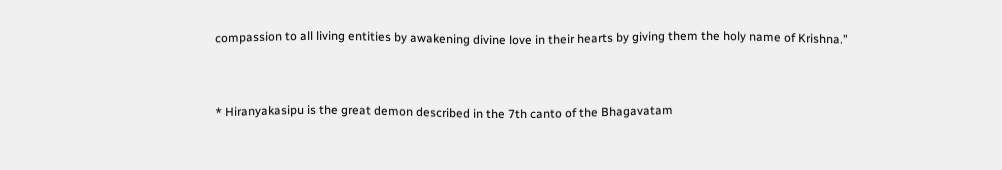compassion to all living entities by awakening divine love in their hearts by giving them the holy name of Krishna.”


* Hiranyakasipu is the great demon described in the 7th canto of the Bhagavatam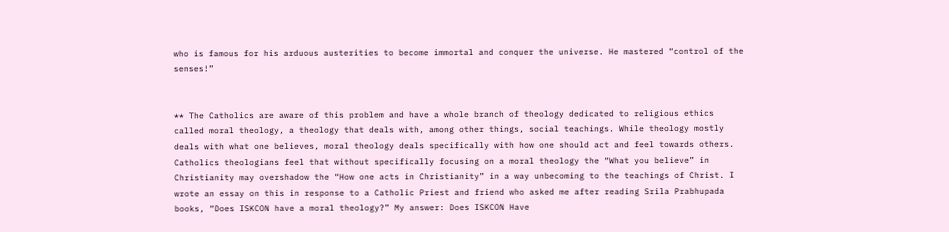who is famous for his arduous austerities to become immortal and conquer the universe. He mastered “control of the senses!”


** The Catholics are aware of this problem and have a whole branch of theology dedicated to religious ethics called moral theology, a theology that deals with, among other things, social teachings. While theology mostly deals with what one believes, moral theology deals specifically with how one should act and feel towards others. Catholics theologians feel that without specifically focusing on a moral theology the “What you believe” in Christianity may overshadow the “How one acts in Christianity” in a way unbecoming to the teachings of Christ. I wrote an essay on this in response to a Catholic Priest and friend who asked me after reading Srila Prabhupada books, “Does ISKCON have a moral theology?” My answer: Does ISKCON Have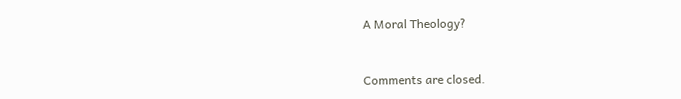A Moral Theology?



Comments are closed.